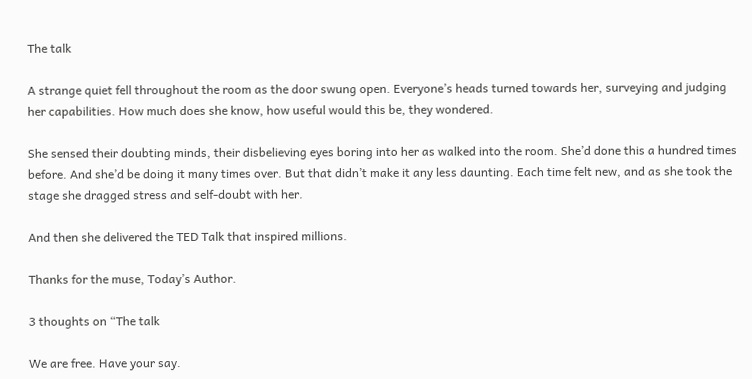The talk

A strange quiet fell throughout the room as the door swung open. Everyone’s heads turned towards her, surveying and judging her capabilities. How much does she know, how useful would this be, they wondered.

She sensed their doubting minds, their disbelieving eyes boring into her as walked into the room. She’d done this a hundred times before. And she’d be doing it many times over. But that didn’t make it any less daunting. Each time felt new, and as she took the stage she dragged stress and self-doubt with her.

And then she delivered the TED Talk that inspired millions.

Thanks for the muse, Today’s Author.

3 thoughts on “The talk

We are free. Have your say.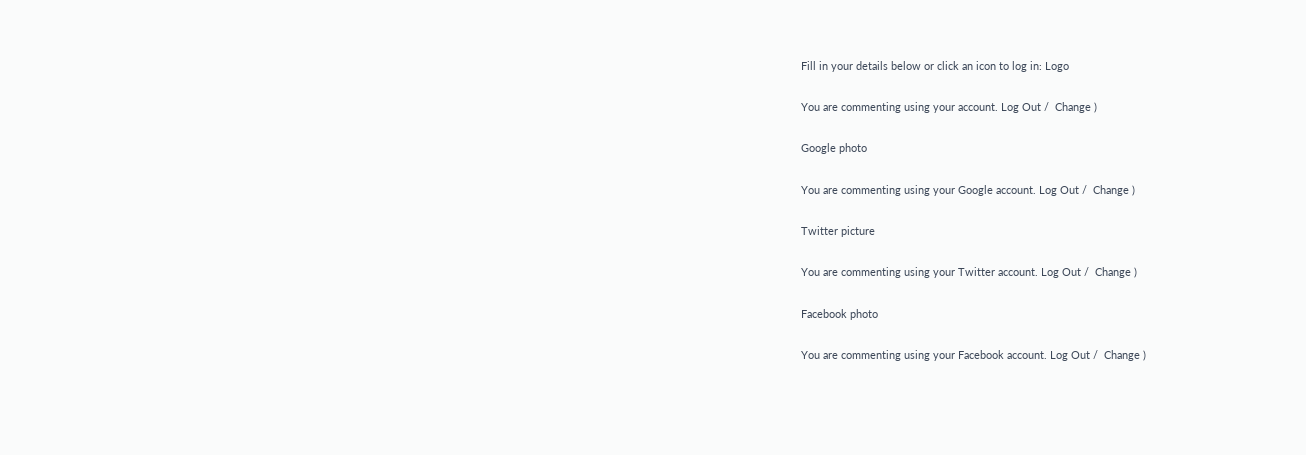Fill in your details below or click an icon to log in: Logo

You are commenting using your account. Log Out /  Change )

Google photo

You are commenting using your Google account. Log Out /  Change )

Twitter picture

You are commenting using your Twitter account. Log Out /  Change )

Facebook photo

You are commenting using your Facebook account. Log Out /  Change )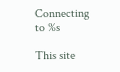Connecting to %s

This site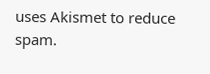uses Akismet to reduce spam.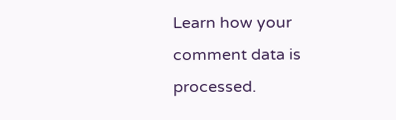Learn how your comment data is processed.